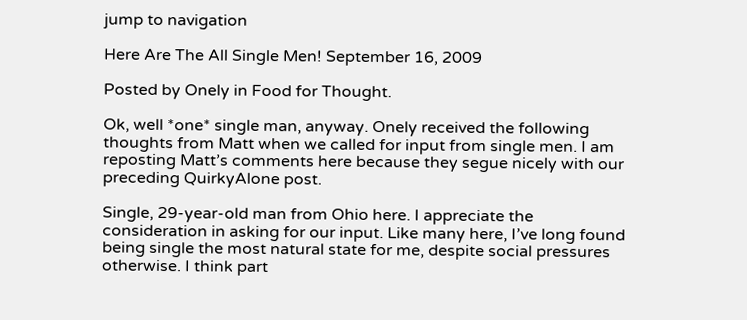jump to navigation

Here Are The All Single Men! September 16, 2009

Posted by Onely in Food for Thought.

Ok, well *one* single man, anyway. Onely received the following thoughts from Matt when we called for input from single men. I am reposting Matt’s comments here because they segue nicely with our preceding QuirkyAlone post.

Single, 29-year-old man from Ohio here. I appreciate the consideration in asking for our input. Like many here, I’ve long found being single the most natural state for me, despite social pressures otherwise. I think part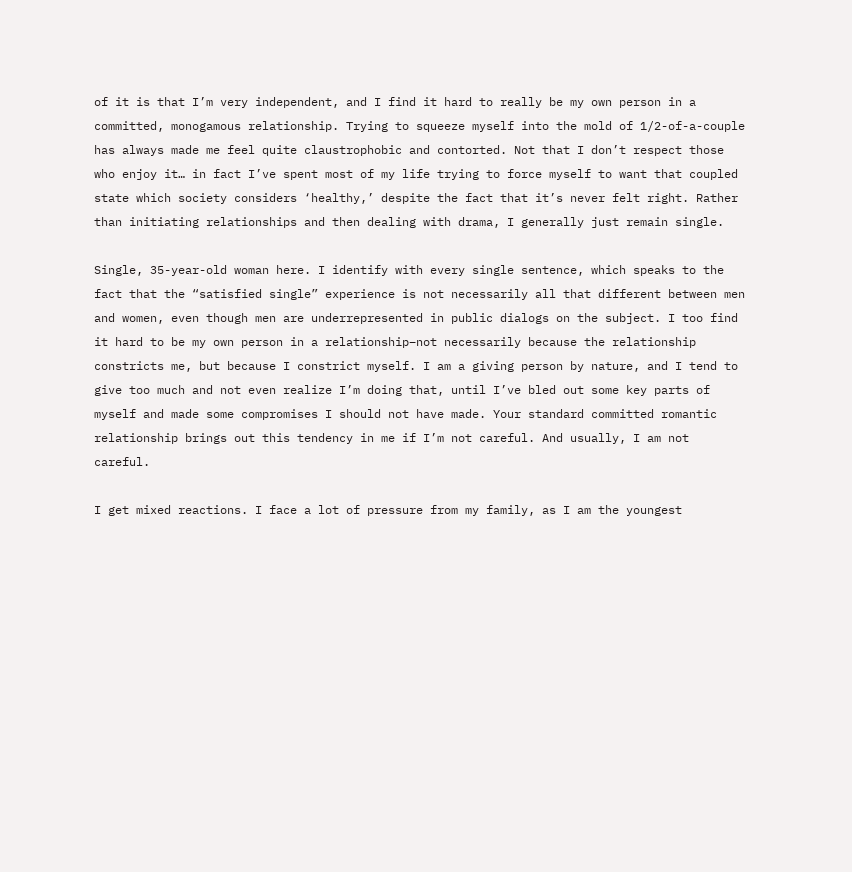of it is that I’m very independent, and I find it hard to really be my own person in a committed, monogamous relationship. Trying to squeeze myself into the mold of 1/2-of-a-couple has always made me feel quite claustrophobic and contorted. Not that I don’t respect those who enjoy it… in fact I’ve spent most of my life trying to force myself to want that coupled state which society considers ‘healthy,’ despite the fact that it’s never felt right. Rather than initiating relationships and then dealing with drama, I generally just remain single.

Single, 35-year-old woman here. I identify with every single sentence, which speaks to the fact that the “satisfied single” experience is not necessarily all that different between men and women, even though men are underrepresented in public dialogs on the subject. I too find it hard to be my own person in a relationship–not necessarily because the relationship constricts me, but because I constrict myself. I am a giving person by nature, and I tend to give too much and not even realize I’m doing that, until I’ve bled out some key parts of myself and made some compromises I should not have made. Your standard committed romantic relationship brings out this tendency in me if I’m not careful. And usually, I am not careful.

I get mixed reactions. I face a lot of pressure from my family, as I am the youngest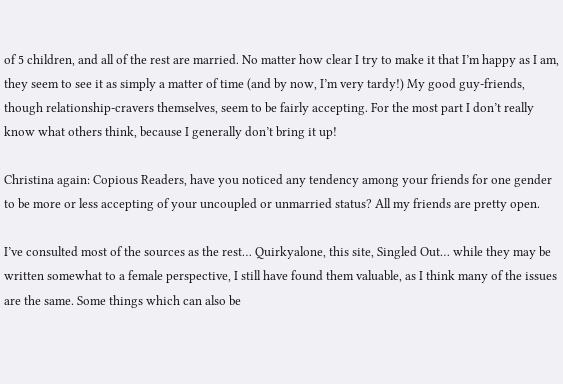of 5 children, and all of the rest are married. No matter how clear I try to make it that I’m happy as I am, they seem to see it as simply a matter of time (and by now, I’m very tardy!) My good guy-friends, though relationship-cravers themselves, seem to be fairly accepting. For the most part I don’t really know what others think, because I generally don’t bring it up!

Christina again: Copious Readers, have you noticed any tendency among your friends for one gender to be more or less accepting of your uncoupled or unmarried status? All my friends are pretty open.

I’ve consulted most of the sources as the rest… Quirkyalone, this site, Singled Out… while they may be written somewhat to a female perspective, I still have found them valuable, as I think many of the issues are the same. Some things which can also be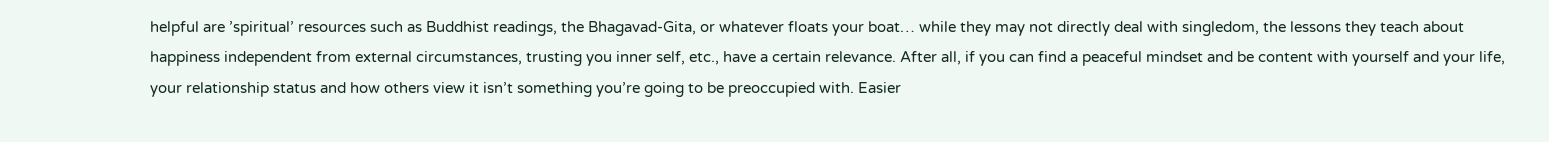helpful are ’spiritual’ resources such as Buddhist readings, the Bhagavad-Gita, or whatever floats your boat… while they may not directly deal with singledom, the lessons they teach about happiness independent from external circumstances, trusting you inner self, etc., have a certain relevance. After all, if you can find a peaceful mindset and be content with yourself and your life, your relationship status and how others view it isn’t something you’re going to be preoccupied with. Easier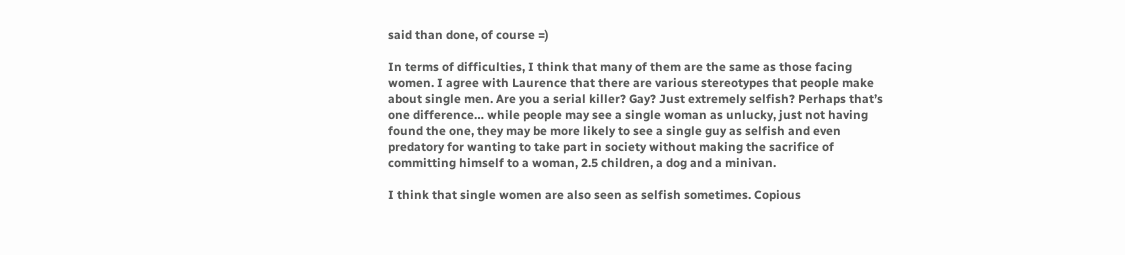said than done, of course =)

In terms of difficulties, I think that many of them are the same as those facing women. I agree with Laurence that there are various stereotypes that people make about single men. Are you a serial killer? Gay? Just extremely selfish? Perhaps that’s one difference… while people may see a single woman as unlucky, just not having found the one, they may be more likely to see a single guy as selfish and even predatory for wanting to take part in society without making the sacrifice of committing himself to a woman, 2.5 children, a dog and a minivan.

I think that single women are also seen as selfish sometimes. Copious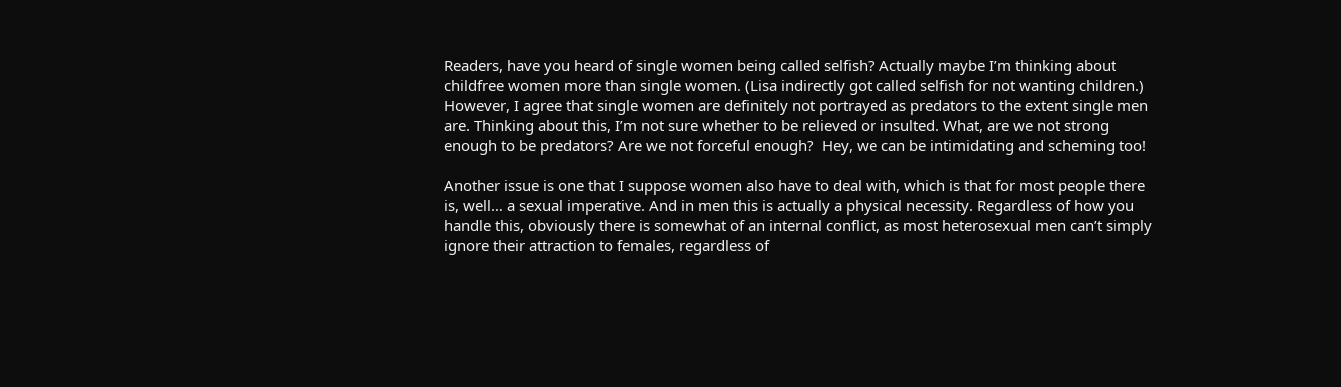Readers, have you heard of single women being called selfish? Actually maybe I’m thinking about childfree women more than single women. (Lisa indirectly got called selfish for not wanting children.)  However, I agree that single women are definitely not portrayed as predators to the extent single men are. Thinking about this, I’m not sure whether to be relieved or insulted. What, are we not strong enough to be predators? Are we not forceful enough?  Hey, we can be intimidating and scheming too!

Another issue is one that I suppose women also have to deal with, which is that for most people there is, well… a sexual imperative. And in men this is actually a physical necessity. Regardless of how you handle this, obviously there is somewhat of an internal conflict, as most heterosexual men can’t simply ignore their attraction to females, regardless of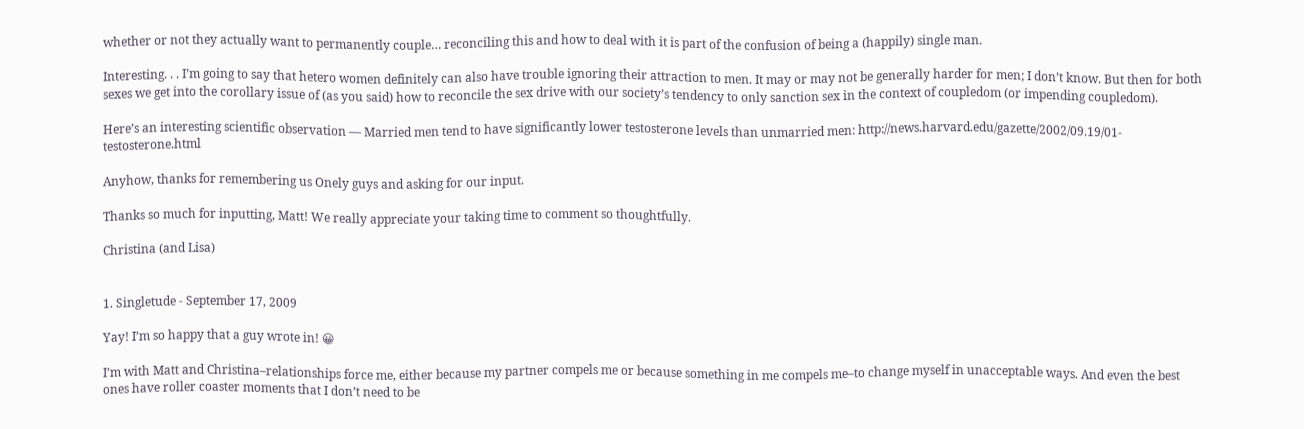whether or not they actually want to permanently couple… reconciling this and how to deal with it is part of the confusion of being a (happily) single man.

Interesting. . . I’m going to say that hetero women definitely can also have trouble ignoring their attraction to men. It may or may not be generally harder for men; I don’t know. But then for both sexes we get into the corollary issue of (as you said) how to reconcile the sex drive with our society’s tendency to only sanction sex in the context of coupledom (or impending coupledom).

Here’s an interesting scientific observation — Married men tend to have significantly lower testosterone levels than unmarried men: http://news.harvard.edu/gazette/2002/09.19/01-testosterone.html

Anyhow, thanks for remembering us Onely guys and asking for our input.

Thanks so much for inputting, Matt! We really appreciate your taking time to comment so thoughtfully.

Christina (and Lisa)


1. Singletude - September 17, 2009

Yay! I’m so happy that a guy wrote in! 😀

I’m with Matt and Christina–relationships force me, either because my partner compels me or because something in me compels me–to change myself in unacceptable ways. And even the best ones have roller coaster moments that I don’t need to be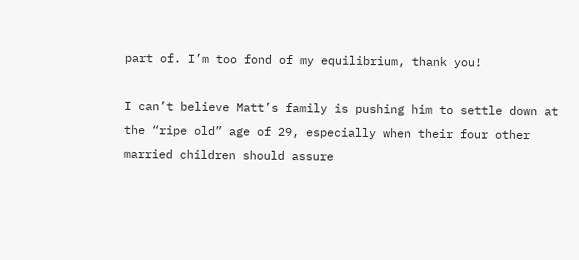part of. I’m too fond of my equilibrium, thank you!

I can’t believe Matt’s family is pushing him to settle down at the “ripe old” age of 29, especially when their four other married children should assure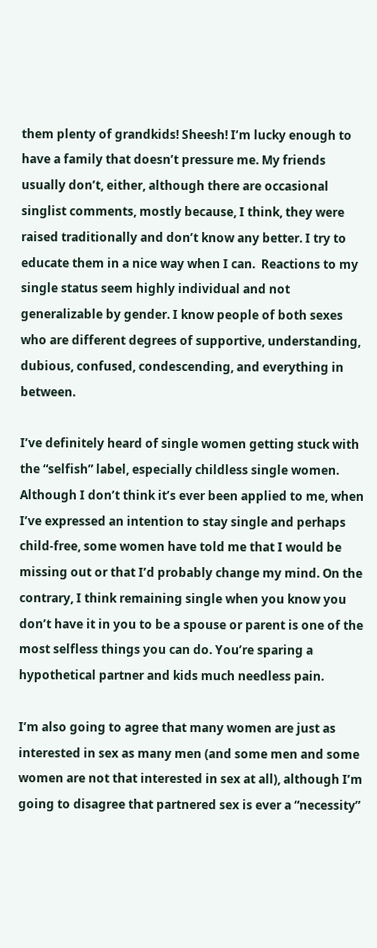them plenty of grandkids! Sheesh! I’m lucky enough to have a family that doesn’t pressure me. My friends usually don’t, either, although there are occasional singlist comments, mostly because, I think, they were raised traditionally and don’t know any better. I try to educate them in a nice way when I can.  Reactions to my single status seem highly individual and not generalizable by gender. I know people of both sexes who are different degrees of supportive, understanding, dubious, confused, condescending, and everything in between.

I’ve definitely heard of single women getting stuck with the “selfish” label, especially childless single women. Although I don’t think it’s ever been applied to me, when I’ve expressed an intention to stay single and perhaps child-free, some women have told me that I would be missing out or that I’d probably change my mind. On the contrary, I think remaining single when you know you don’t have it in you to be a spouse or parent is one of the most selfless things you can do. You’re sparing a hypothetical partner and kids much needless pain.

I’m also going to agree that many women are just as interested in sex as many men (and some men and some women are not that interested in sex at all), although I’m going to disagree that partnered sex is ever a “necessity”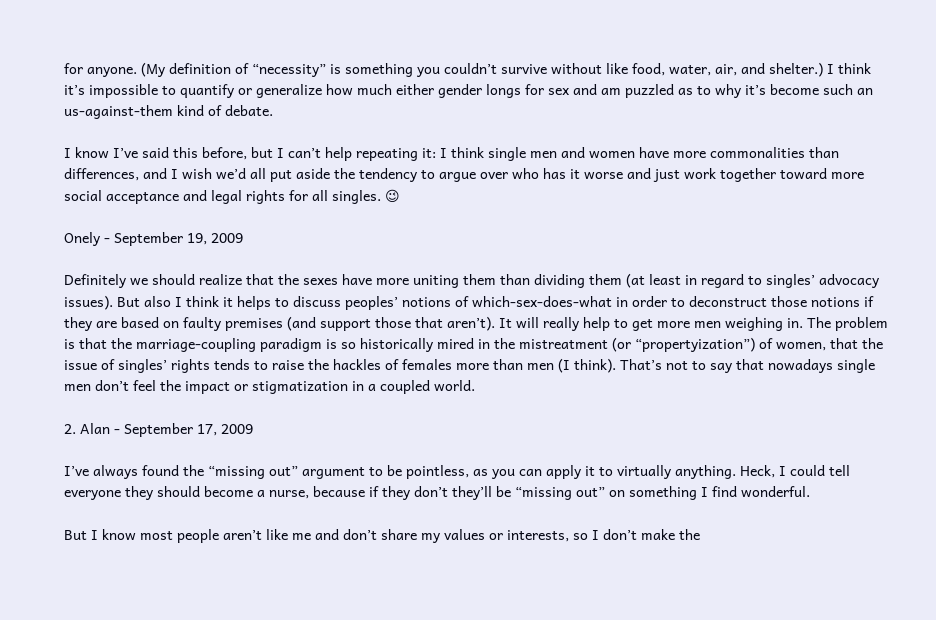for anyone. (My definition of “necessity” is something you couldn’t survive without like food, water, air, and shelter.) I think it’s impossible to quantify or generalize how much either gender longs for sex and am puzzled as to why it’s become such an us-against-them kind of debate.

I know I’ve said this before, but I can’t help repeating it: I think single men and women have more commonalities than differences, and I wish we’d all put aside the tendency to argue over who has it worse and just work together toward more social acceptance and legal rights for all singles. 😉

Onely - September 19, 2009

Definitely we should realize that the sexes have more uniting them than dividing them (at least in regard to singles’ advocacy issues). But also I think it helps to discuss peoples’ notions of which-sex-does-what in order to deconstruct those notions if they are based on faulty premises (and support those that aren’t). It will really help to get more men weighing in. The problem is that the marriage-coupling paradigm is so historically mired in the mistreatment (or “propertyization”) of women, that the issue of singles’ rights tends to raise the hackles of females more than men (I think). That’s not to say that nowadays single men don’t feel the impact or stigmatization in a coupled world.

2. Alan - September 17, 2009

I’ve always found the “missing out” argument to be pointless, as you can apply it to virtually anything. Heck, I could tell everyone they should become a nurse, because if they don’t they’ll be “missing out” on something I find wonderful.

But I know most people aren’t like me and don’t share my values or interests, so I don’t make the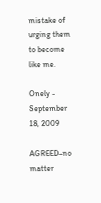mistake of urging them to become like me.

Onely - September 18, 2009

AGREED–no matter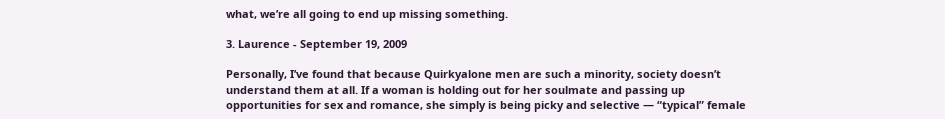what, we’re all going to end up missing something.

3. Laurence - September 19, 2009

Personally, I’ve found that because Quirkyalone men are such a minority, society doesn’t understand them at all. If a woman is holding out for her soulmate and passing up opportunities for sex and romance, she simply is being picky and selective — “typical” female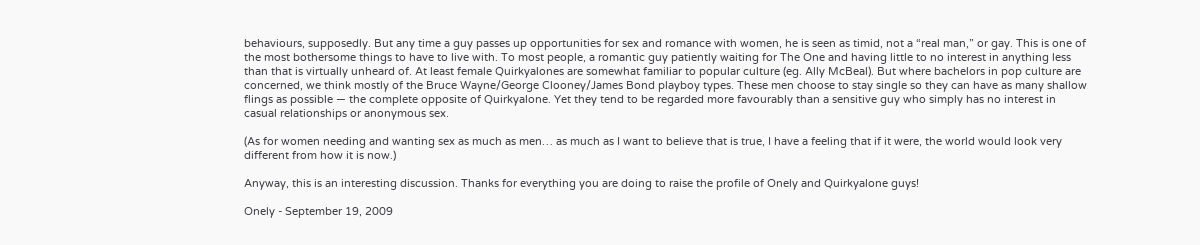behaviours, supposedly. But any time a guy passes up opportunities for sex and romance with women, he is seen as timid, not a “real man,” or gay. This is one of the most bothersome things to have to live with. To most people, a romantic guy patiently waiting for The One and having little to no interest in anything less than that is virtually unheard of. At least female Quirkyalones are somewhat familiar to popular culture (eg. Ally McBeal). But where bachelors in pop culture are concerned, we think mostly of the Bruce Wayne/George Clooney/James Bond playboy types. These men choose to stay single so they can have as many shallow flings as possible — the complete opposite of Quirkyalone. Yet they tend to be regarded more favourably than a sensitive guy who simply has no interest in casual relationships or anonymous sex.

(As for women needing and wanting sex as much as men… as much as I want to believe that is true, I have a feeling that if it were, the world would look very different from how it is now.)

Anyway, this is an interesting discussion. Thanks for everything you are doing to raise the profile of Onely and Quirkyalone guys!

Onely - September 19, 2009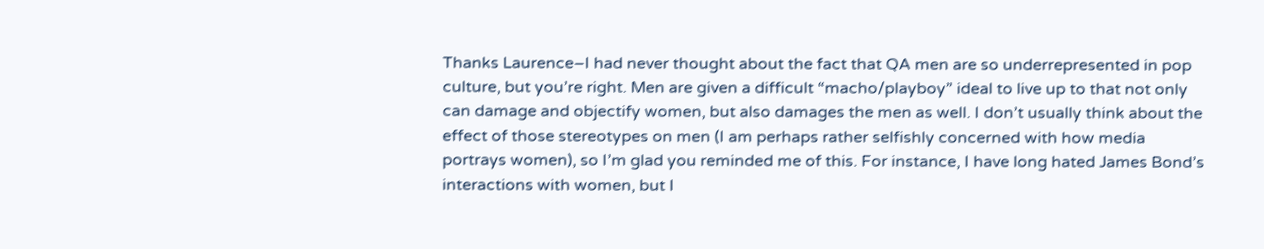Thanks Laurence–I had never thought about the fact that QA men are so underrepresented in pop culture, but you’re right. Men are given a difficult “macho/playboy” ideal to live up to that not only can damage and objectify women, but also damages the men as well. I don’t usually think about the effect of those stereotypes on men (I am perhaps rather selfishly concerned with how media portrays women), so I’m glad you reminded me of this. For instance, I have long hated James Bond’s interactions with women, but I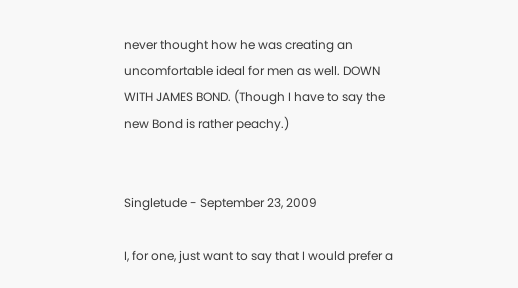never thought how he was creating an uncomfortable ideal for men as well. DOWN WITH JAMES BOND. (Though I have to say the new Bond is rather peachy.)


Singletude - September 23, 2009

I, for one, just want to say that I would prefer a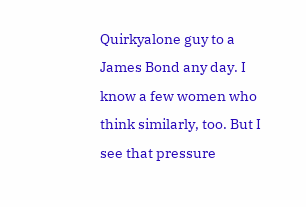Quirkyalone guy to a James Bond any day. I know a few women who think similarly, too. But I see that pressure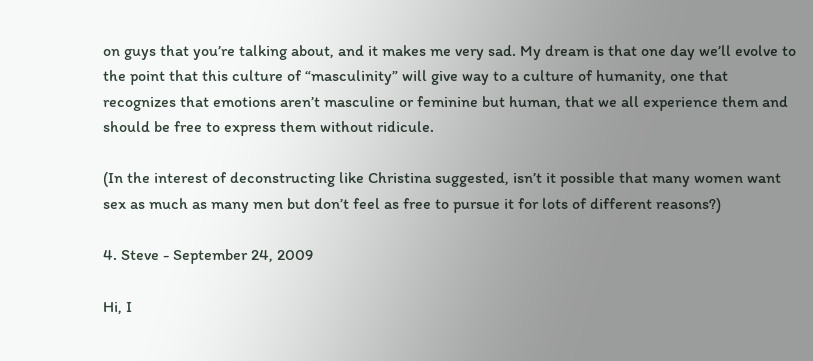on guys that you’re talking about, and it makes me very sad. My dream is that one day we’ll evolve to the point that this culture of “masculinity” will give way to a culture of humanity, one that recognizes that emotions aren’t masculine or feminine but human, that we all experience them and should be free to express them without ridicule.

(In the interest of deconstructing like Christina suggested, isn’t it possible that many women want sex as much as many men but don’t feel as free to pursue it for lots of different reasons?)

4. Steve - September 24, 2009

Hi, I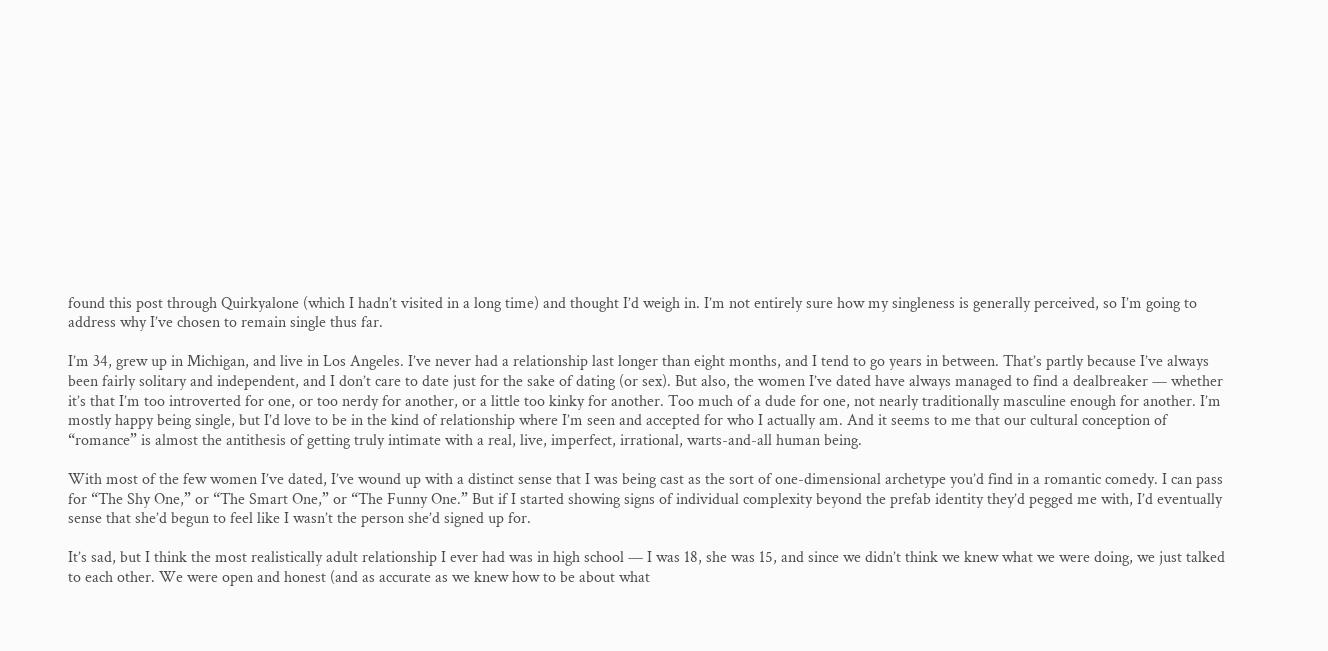found this post through Quirkyalone (which I hadn’t visited in a long time) and thought I’d weigh in. I’m not entirely sure how my singleness is generally perceived, so I’m going to address why I’ve chosen to remain single thus far.

I’m 34, grew up in Michigan, and live in Los Angeles. I’ve never had a relationship last longer than eight months, and I tend to go years in between. That’s partly because I’ve always been fairly solitary and independent, and I don’t care to date just for the sake of dating (or sex). But also, the women I’ve dated have always managed to find a dealbreaker — whether it’s that I’m too introverted for one, or too nerdy for another, or a little too kinky for another. Too much of a dude for one, not nearly traditionally masculine enough for another. I’m mostly happy being single, but I’d love to be in the kind of relationship where I’m seen and accepted for who I actually am. And it seems to me that our cultural conception of “romance” is almost the antithesis of getting truly intimate with a real, live, imperfect, irrational, warts-and-all human being.

With most of the few women I’ve dated, I’ve wound up with a distinct sense that I was being cast as the sort of one-dimensional archetype you’d find in a romantic comedy. I can pass for “The Shy One,” or “The Smart One,” or “The Funny One.” But if I started showing signs of individual complexity beyond the prefab identity they’d pegged me with, I’d eventually sense that she’d begun to feel like I wasn’t the person she’d signed up for.

It’s sad, but I think the most realistically adult relationship I ever had was in high school — I was 18, she was 15, and since we didn’t think we knew what we were doing, we just talked to each other. We were open and honest (and as accurate as we knew how to be about what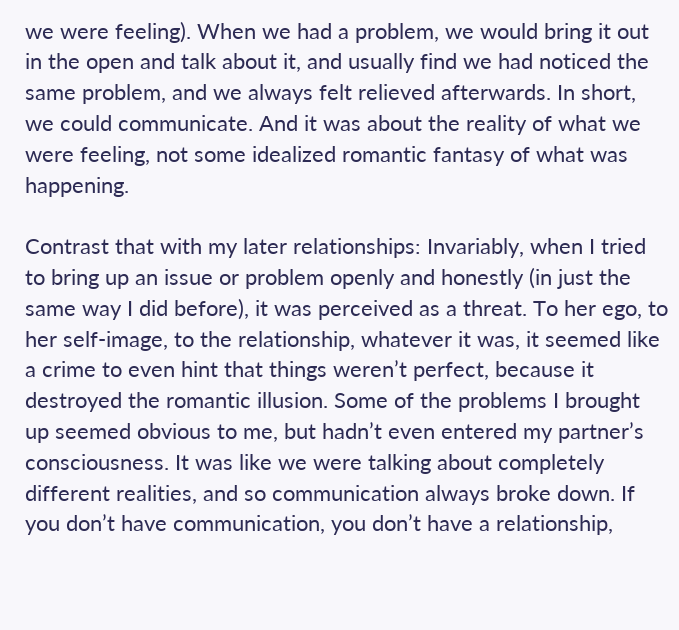we were feeling). When we had a problem, we would bring it out in the open and talk about it, and usually find we had noticed the same problem, and we always felt relieved afterwards. In short, we could communicate. And it was about the reality of what we were feeling, not some idealized romantic fantasy of what was happening.

Contrast that with my later relationships: Invariably, when I tried to bring up an issue or problem openly and honestly (in just the same way I did before), it was perceived as a threat. To her ego, to her self-image, to the relationship, whatever it was, it seemed like a crime to even hint that things weren’t perfect, because it destroyed the romantic illusion. Some of the problems I brought up seemed obvious to me, but hadn’t even entered my partner’s consciousness. It was like we were talking about completely different realities, and so communication always broke down. If you don’t have communication, you don’t have a relationship,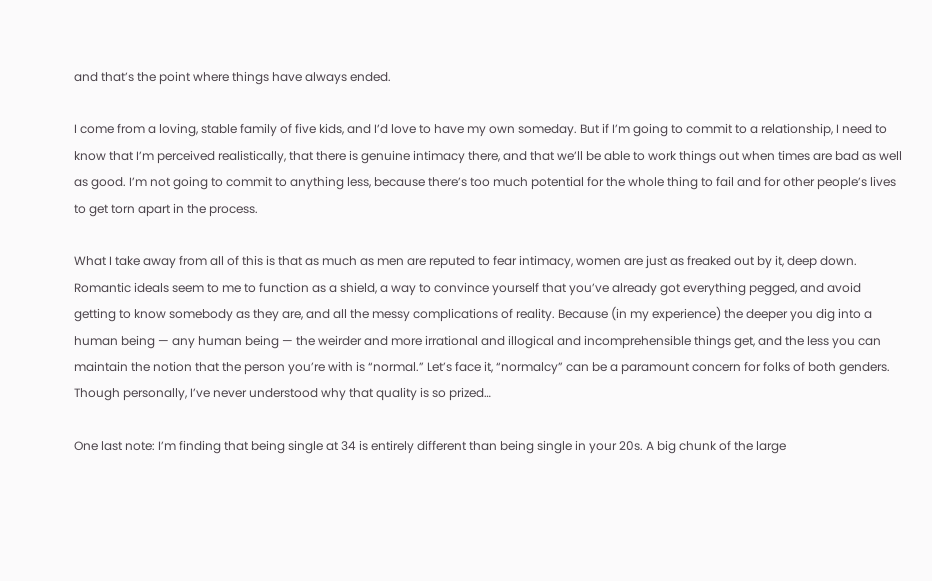and that’s the point where things have always ended.

I come from a loving, stable family of five kids, and I’d love to have my own someday. But if I’m going to commit to a relationship, I need to know that I’m perceived realistically, that there is genuine intimacy there, and that we’ll be able to work things out when times are bad as well as good. I’m not going to commit to anything less, because there’s too much potential for the whole thing to fail and for other people’s lives to get torn apart in the process.

What I take away from all of this is that as much as men are reputed to fear intimacy, women are just as freaked out by it, deep down. Romantic ideals seem to me to function as a shield, a way to convince yourself that you’ve already got everything pegged, and avoid getting to know somebody as they are, and all the messy complications of reality. Because (in my experience) the deeper you dig into a human being — any human being — the weirder and more irrational and illogical and incomprehensible things get, and the less you can maintain the notion that the person you’re with is “normal.” Let’s face it, “normalcy” can be a paramount concern for folks of both genders. Though personally, I’ve never understood why that quality is so prized…

One last note: I’m finding that being single at 34 is entirely different than being single in your 20s. A big chunk of the large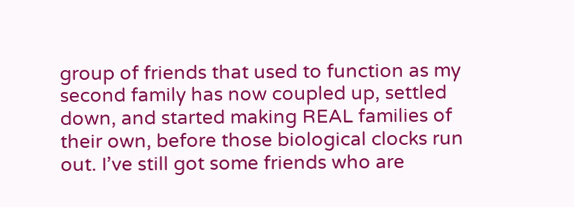group of friends that used to function as my second family has now coupled up, settled down, and started making REAL families of their own, before those biological clocks run out. I’ve still got some friends who are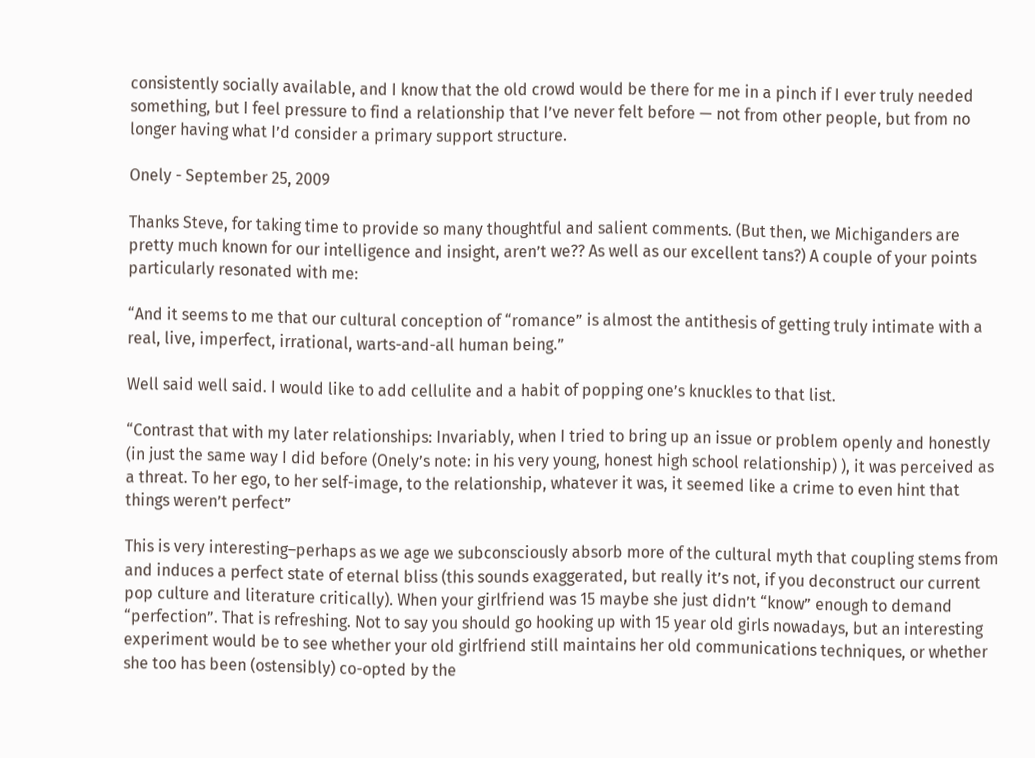consistently socially available, and I know that the old crowd would be there for me in a pinch if I ever truly needed something, but I feel pressure to find a relationship that I’ve never felt before — not from other people, but from no longer having what I’d consider a primary support structure.

Onely - September 25, 2009

Thanks Steve, for taking time to provide so many thoughtful and salient comments. (But then, we Michiganders are pretty much known for our intelligence and insight, aren’t we?? As well as our excellent tans?) A couple of your points particularly resonated with me:

“And it seems to me that our cultural conception of “romance” is almost the antithesis of getting truly intimate with a real, live, imperfect, irrational, warts-and-all human being.”

Well said well said. I would like to add cellulite and a habit of popping one’s knuckles to that list.

“Contrast that with my later relationships: Invariably, when I tried to bring up an issue or problem openly and honestly (in just the same way I did before (Onely’s note: in his very young, honest high school relationship) ), it was perceived as a threat. To her ego, to her self-image, to the relationship, whatever it was, it seemed like a crime to even hint that things weren’t perfect”

This is very interesting–perhaps as we age we subconsciously absorb more of the cultural myth that coupling stems from and induces a perfect state of eternal bliss (this sounds exaggerated, but really it’s not, if you deconstruct our current pop culture and literature critically). When your girlfriend was 15 maybe she just didn’t “know” enough to demand “perfection”. That is refreshing. Not to say you should go hooking up with 15 year old girls nowadays, but an interesting experiment would be to see whether your old girlfriend still maintains her old communications techniques, or whether she too has been (ostensibly) co-opted by the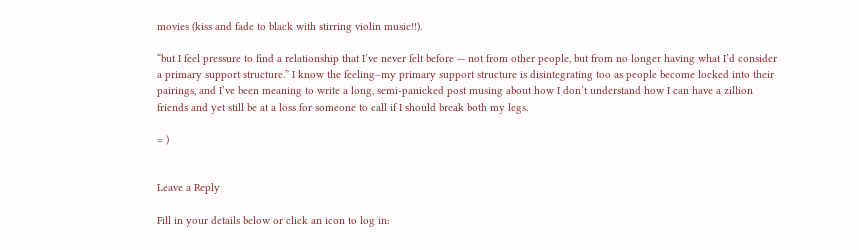movies (kiss and fade to black with stirring violin music!!).

“but I feel pressure to find a relationship that I’ve never felt before — not from other people, but from no longer having what I’d consider a primary support structure.” I know the feeling–my primary support structure is disintegrating too as people become locked into their pairings, and I’ve been meaning to write a long, semi-panicked post musing about how I don’t understand how I can have a zillion friends and yet still be at a loss for someone to call if I should break both my legs.

= )


Leave a Reply

Fill in your details below or click an icon to log in: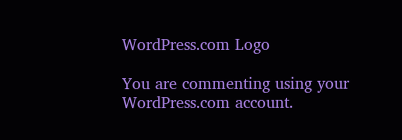WordPress.com Logo

You are commenting using your WordPress.com account.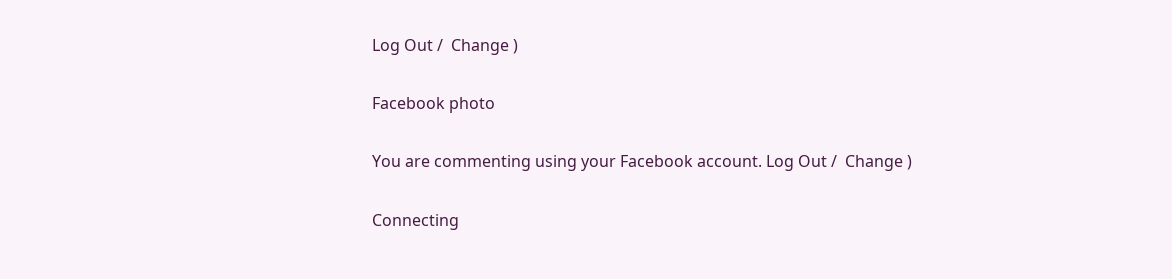Log Out /  Change )

Facebook photo

You are commenting using your Facebook account. Log Out /  Change )

Connecting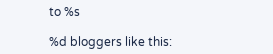to %s

%d bloggers like this: